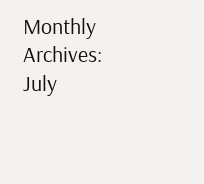Monthly Archives: July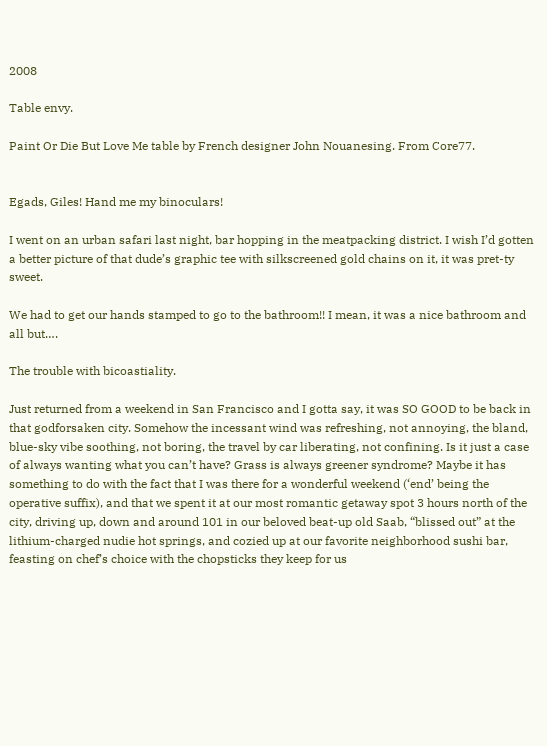2008

Table envy.

Paint Or Die But Love Me table by French designer John Nouanesing. From Core77.


Egads, Giles! Hand me my binoculars!

I went on an urban safari last night, bar hopping in the meatpacking district. I wish I’d gotten a better picture of that dude’s graphic tee with silkscreened gold chains on it, it was pret-ty sweet.

We had to get our hands stamped to go to the bathroom!! I mean, it was a nice bathroom and all but….

The trouble with bicoastiality.

Just returned from a weekend in San Francisco and I gotta say, it was SO GOOD to be back in that godforsaken city. Somehow the incessant wind was refreshing, not annoying, the bland, blue-sky vibe soothing, not boring, the travel by car liberating, not confining. Is it just a case of always wanting what you can’t have? Grass is always greener syndrome? Maybe it has something to do with the fact that I was there for a wonderful weekend (‘end’ being the operative suffix), and that we spent it at our most romantic getaway spot 3 hours north of the city, driving up, down and around 101 in our beloved beat-up old Saab, “blissed out” at the lithium-charged nudie hot springs, and cozied up at our favorite neighborhood sushi bar, feasting on chef’s choice with the chopsticks they keep for us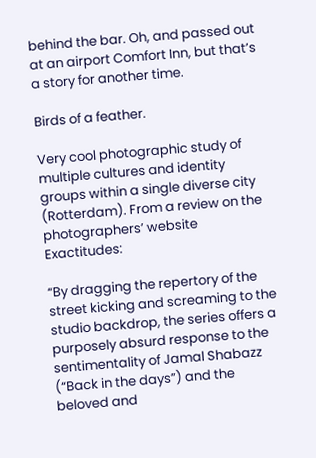behind the bar. Oh, and passed out at an airport Comfort Inn, but that’s a story for another time.

Birds of a feather.

Very cool photographic study of multiple cultures and identity groups within a single diverse city (Rotterdam). From a review on the photographers’ website Exactitudes:

“By dragging the repertory of the street kicking and screaming to the studio backdrop, the series offers a purposely absurd response to the sentimentality of Jamal Shabazz (“Back in the days”) and the beloved and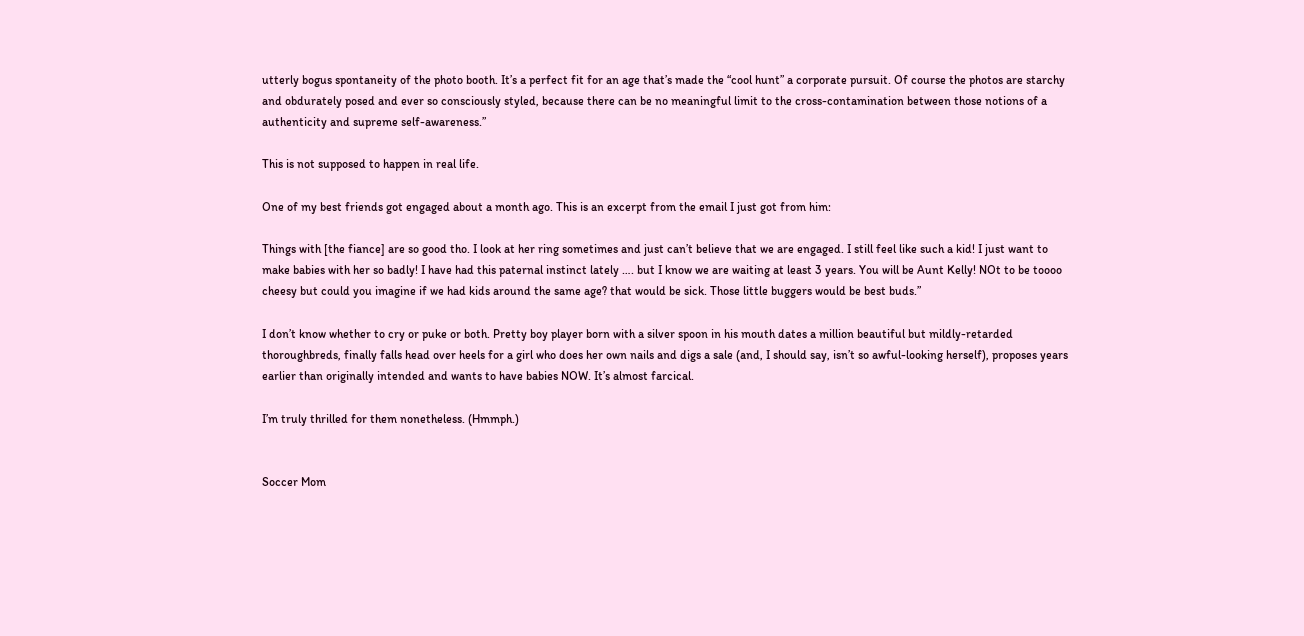utterly bogus spontaneity of the photo booth. It’s a perfect fit for an age that’s made the “cool hunt” a corporate pursuit. Of course the photos are starchy and obdurately posed and ever so consciously styled, because there can be no meaningful limit to the cross-contamination between those notions of a authenticity and supreme self-awareness.”

This is not supposed to happen in real life.

One of my best friends got engaged about a month ago. This is an excerpt from the email I just got from him:

Things with [the fiance] are so good tho. I look at her ring sometimes and just can’t believe that we are engaged. I still feel like such a kid! I just want to make babies with her so badly! I have had this paternal instinct lately …. but I know we are waiting at least 3 years. You will be Aunt Kelly! NOt to be toooo cheesy but could you imagine if we had kids around the same age? that would be sick. Those little buggers would be best buds.”

I don’t know whether to cry or puke or both. Pretty boy player born with a silver spoon in his mouth dates a million beautiful but mildly-retarded thoroughbreds, finally falls head over heels for a girl who does her own nails and digs a sale (and, I should say, isn’t so awful-looking herself), proposes years earlier than originally intended and wants to have babies NOW. It’s almost farcical.

I’m truly thrilled for them nonetheless. (Hmmph.)


Soccer Mom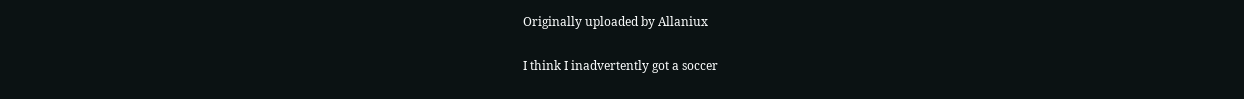Originally uploaded by Allaniux

I think I inadvertently got a soccer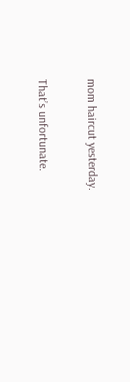mom haircut yesterday.

That’s unfortunate.